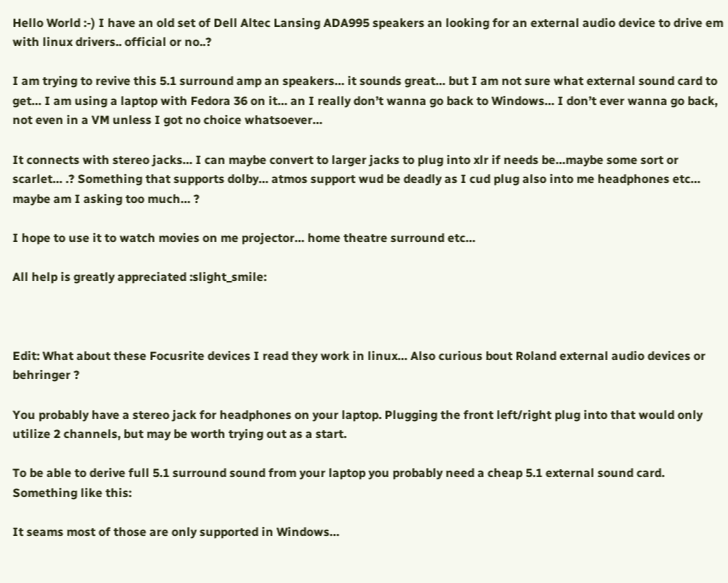Hello World :-) I have an old set of Dell Altec Lansing ADA995 speakers an looking for an external audio device to drive em with linux drivers.. official or no..?

I am trying to revive this 5.1 surround amp an speakers… it sounds great… but I am not sure what external sound card to get… I am using a laptop with Fedora 36 on it… an I really don’t wanna go back to Windows… I don’t ever wanna go back, not even in a VM unless I got no choice whatsoever…

It connects with stereo jacks… I can maybe convert to larger jacks to plug into xlr if needs be…maybe some sort or scarlet… .? Something that supports dolby… atmos support wud be deadly as I cud plug also into me headphones etc… maybe am I asking too much… ?

I hope to use it to watch movies on me projector… home theatre surround etc…

All help is greatly appreciated :slight_smile:



Edit: What about these Focusrite devices I read they work in linux… Also curious bout Roland external audio devices or behringer ?

You probably have a stereo jack for headphones on your laptop. Plugging the front left/right plug into that would only utilize 2 channels, but may be worth trying out as a start.

To be able to derive full 5.1 surround sound from your laptop you probably need a cheap 5.1 external sound card.
Something like this:

It seams most of those are only supported in Windows…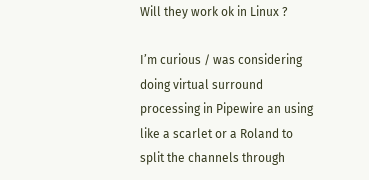Will they work ok in Linux ?

I’m curious / was considering doing virtual surround processing in Pipewire an using like a scarlet or a Roland to split the channels through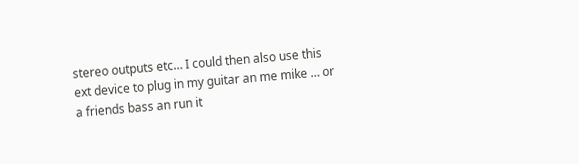stereo outputs etc… I could then also use this ext device to plug in my guitar an me mike … or a friends bass an run it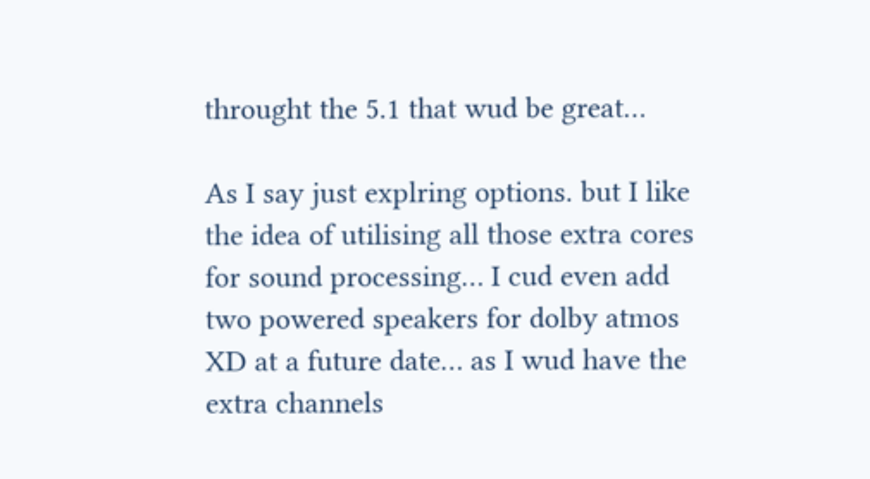throught the 5.1 that wud be great…

As I say just explring options. but I like the idea of utilising all those extra cores for sound processing… I cud even add two powered speakers for dolby atmos XD at a future date… as I wud have the extra channels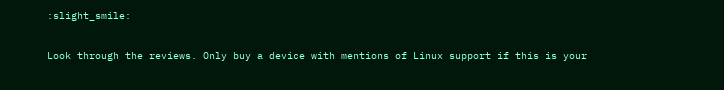:slight_smile:

Look through the reviews. Only buy a device with mentions of Linux support if this is your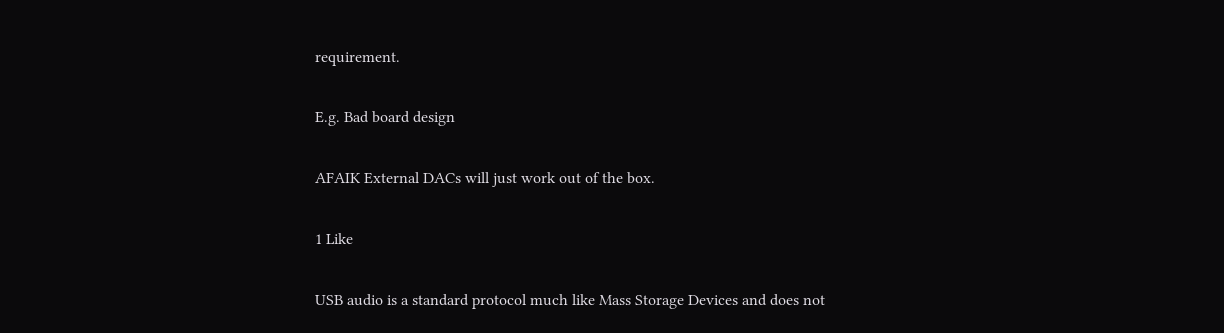requirement.

E.g. Bad board design

AFAIK External DACs will just work out of the box.

1 Like

USB audio is a standard protocol much like Mass Storage Devices and does not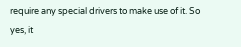require any special drivers to make use of it. So yes, it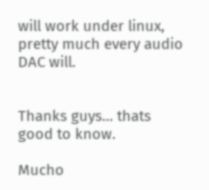will work under linux, pretty much every audio DAC will.


Thanks guys… thats good to know.

Mucho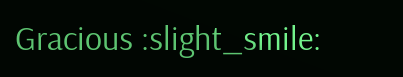Gracious :slight_smile: